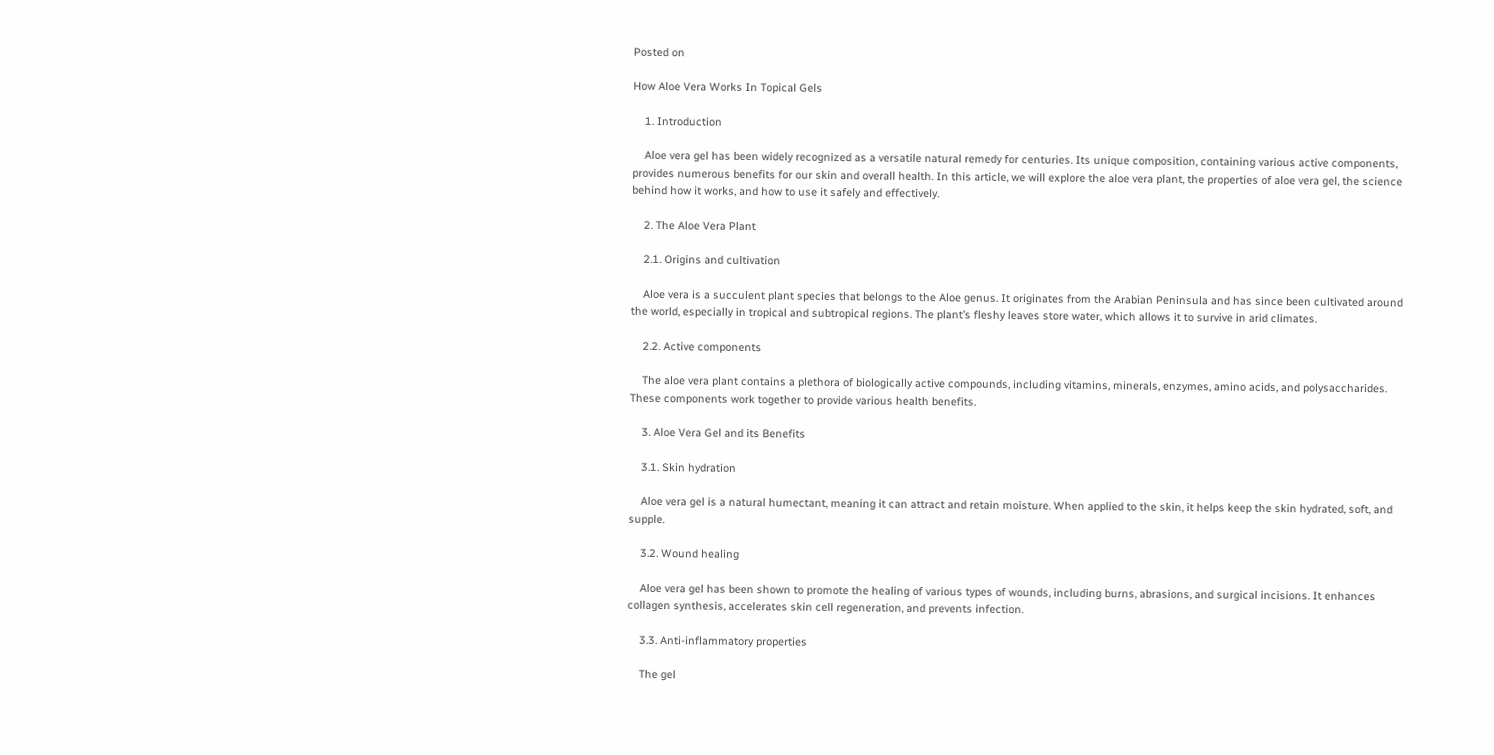Posted on

How Aloe Vera Works In Topical Gels

    1. Introduction

    Aloe vera gel has been widely recognized as a versatile natural remedy for centuries. Its unique composition, containing various active components, provides numerous benefits for our skin and overall health. In this article, we will explore the aloe vera plant, the properties of aloe vera gel, the science behind how it works, and how to use it safely and effectively.

    2. The Aloe Vera Plant

    2.1. Origins and cultivation

    Aloe vera is a succulent plant species that belongs to the Aloe genus. It originates from the Arabian Peninsula and has since been cultivated around the world, especially in tropical and subtropical regions. The plant’s fleshy leaves store water, which allows it to survive in arid climates.

    2.2. Active components

    The aloe vera plant contains a plethora of biologically active compounds, including vitamins, minerals, enzymes, amino acids, and polysaccharides. These components work together to provide various health benefits.

    3. Aloe Vera Gel and its Benefits

    3.1. Skin hydration

    Aloe vera gel is a natural humectant, meaning it can attract and retain moisture. When applied to the skin, it helps keep the skin hydrated, soft, and supple.

    3.2. Wound healing

    Aloe vera gel has been shown to promote the healing of various types of wounds, including burns, abrasions, and surgical incisions. It enhances collagen synthesis, accelerates skin cell regeneration, and prevents infection.

    3.3. Anti-inflammatory properties

    The gel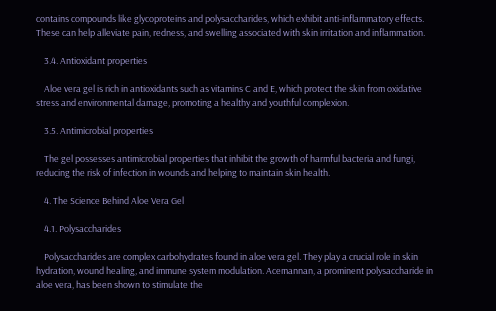contains compounds like glycoproteins and polysaccharides, which exhibit anti-inflammatory effects. These can help alleviate pain, redness, and swelling associated with skin irritation and inflammation.

    3.4. Antioxidant properties

    Aloe vera gel is rich in antioxidants such as vitamins C and E, which protect the skin from oxidative stress and environmental damage, promoting a healthy and youthful complexion.

    3.5. Antimicrobial properties

    The gel possesses antimicrobial properties that inhibit the growth of harmful bacteria and fungi, reducing the risk of infection in wounds and helping to maintain skin health.

    4. The Science Behind Aloe Vera Gel

    4.1. Polysaccharides

    Polysaccharides are complex carbohydrates found in aloe vera gel. They play a crucial role in skin hydration, wound healing, and immune system modulation. Acemannan, a prominent polysaccharide in aloe vera, has been shown to stimulate the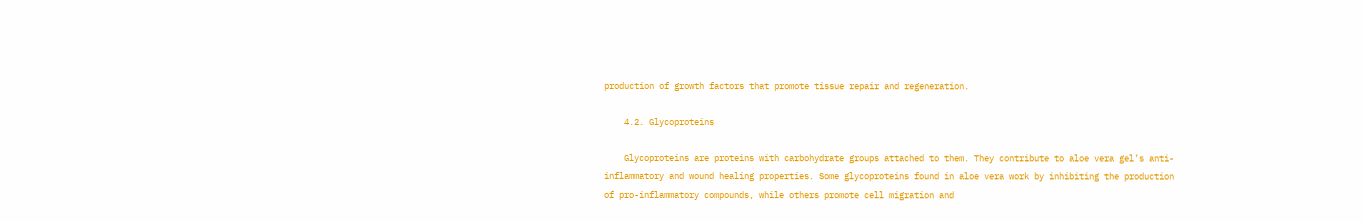production of growth factors that promote tissue repair and regeneration.

    4.2. Glycoproteins

    Glycoproteins are proteins with carbohydrate groups attached to them. They contribute to aloe vera gel’s anti-inflammatory and wound healing properties. Some glycoproteins found in aloe vera work by inhibiting the production of pro-inflammatory compounds, while others promote cell migration and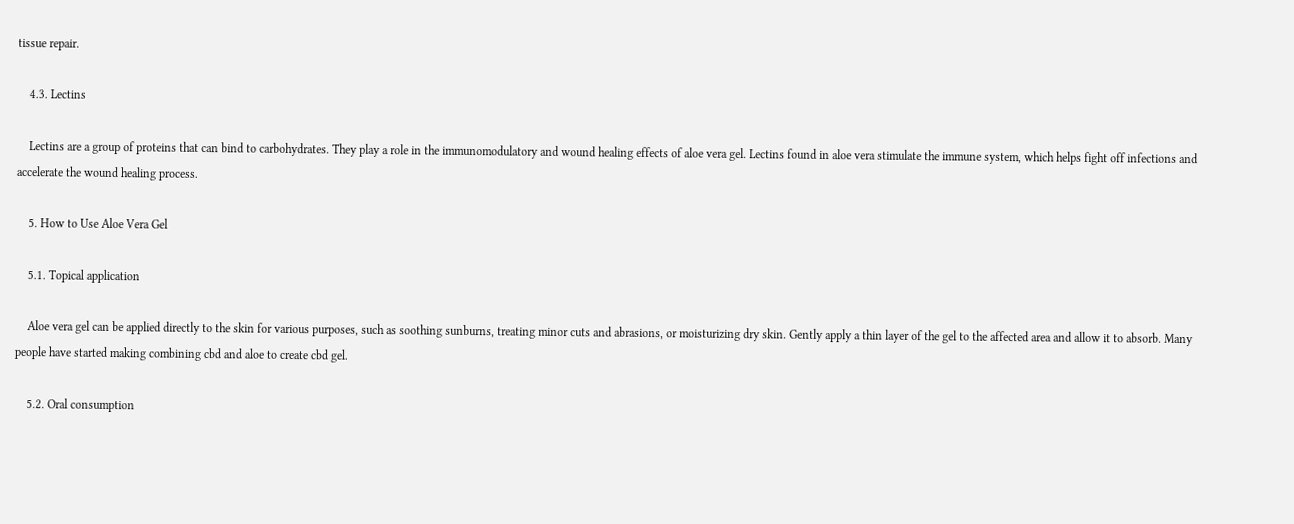tissue repair.

    4.3. Lectins

    Lectins are a group of proteins that can bind to carbohydrates. They play a role in the immunomodulatory and wound healing effects of aloe vera gel. Lectins found in aloe vera stimulate the immune system, which helps fight off infections and accelerate the wound healing process.

    5. How to Use Aloe Vera Gel

    5.1. Topical application

    Aloe vera gel can be applied directly to the skin for various purposes, such as soothing sunburns, treating minor cuts and abrasions, or moisturizing dry skin. Gently apply a thin layer of the gel to the affected area and allow it to absorb. Many people have started making combining cbd and aloe to create cbd gel.

    5.2. Oral consumption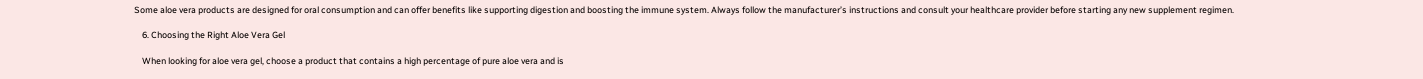Some aloe vera products are designed for oral consumption and can offer benefits like supporting digestion and boosting the immune system. Always follow the manufacturer’s instructions and consult your healthcare provider before starting any new supplement regimen.

    6. Choosing the Right Aloe Vera Gel

    When looking for aloe vera gel, choose a product that contains a high percentage of pure aloe vera and is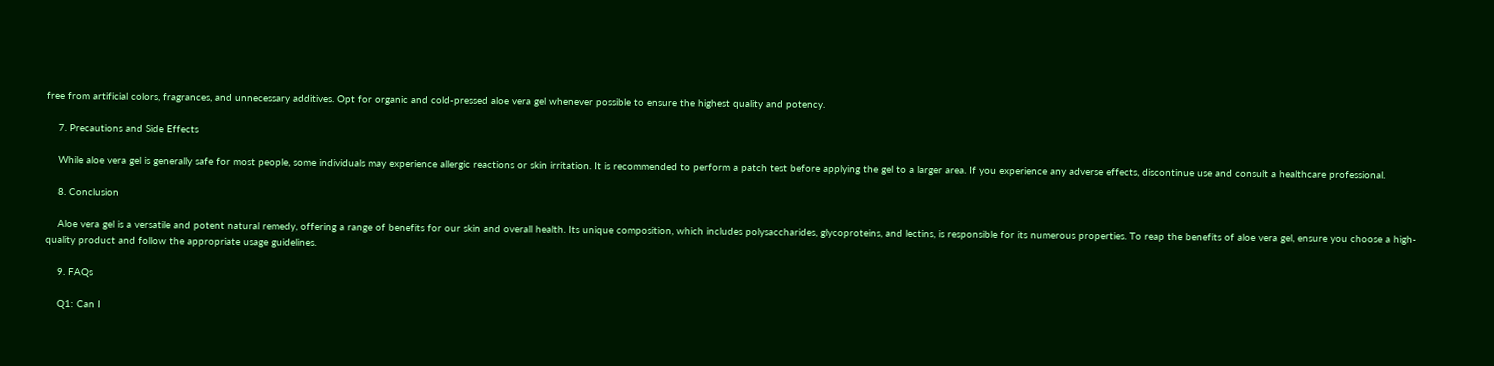free from artificial colors, fragrances, and unnecessary additives. Opt for organic and cold-pressed aloe vera gel whenever possible to ensure the highest quality and potency.

    7. Precautions and Side Effects

    While aloe vera gel is generally safe for most people, some individuals may experience allergic reactions or skin irritation. It is recommended to perform a patch test before applying the gel to a larger area. If you experience any adverse effects, discontinue use and consult a healthcare professional.

    8. Conclusion

    Aloe vera gel is a versatile and potent natural remedy, offering a range of benefits for our skin and overall health. Its unique composition, which includes polysaccharides, glycoproteins, and lectins, is responsible for its numerous properties. To reap the benefits of aloe vera gel, ensure you choose a high-quality product and follow the appropriate usage guidelines.

    9. FAQs

    Q1: Can I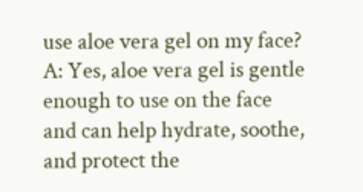use aloe vera gel on my face? A: Yes, aloe vera gel is gentle enough to use on the face and can help hydrate, soothe, and protect the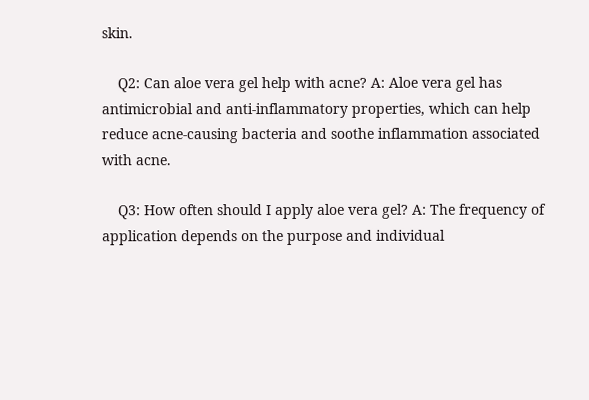skin.

    Q2: Can aloe vera gel help with acne? A: Aloe vera gel has antimicrobial and anti-inflammatory properties, which can help reduce acne-causing bacteria and soothe inflammation associated with acne.

    Q3: How often should I apply aloe vera gel? A: The frequency of application depends on the purpose and individual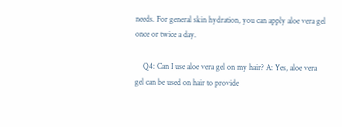needs. For general skin hydration, you can apply aloe vera gel once or twice a day.

    Q4: Can I use aloe vera gel on my hair? A: Yes, aloe vera gel can be used on hair to provide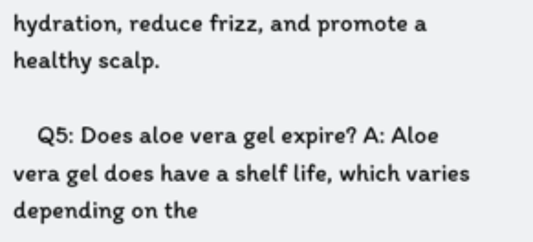hydration, reduce frizz, and promote a healthy scalp.

    Q5: Does aloe vera gel expire? A: Aloe vera gel does have a shelf life, which varies depending on the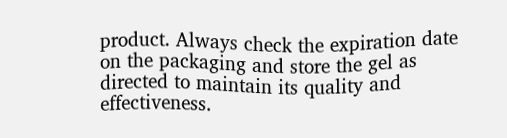product. Always check the expiration date on the packaging and store the gel as directed to maintain its quality and effectiveness.